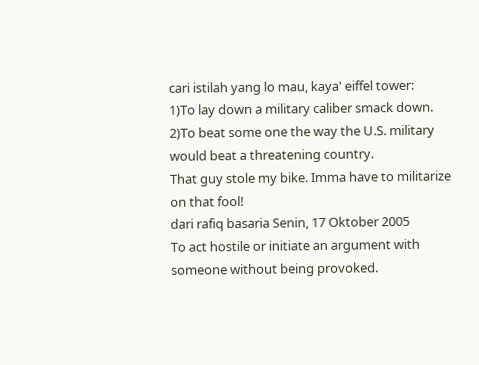cari istilah yang lo mau, kaya' eiffel tower:
1)To lay down a military caliber smack down.
2)To beat some one the way the U.S. military would beat a threatening country.
That guy stole my bike. Imma have to militarize on that fool!
dari rafiq basaria Senin, 17 Oktober 2005
To act hostile or initiate an argument with someone without being provoked.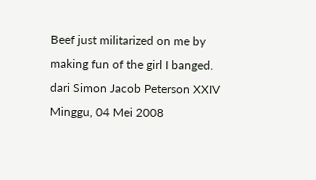Beef just militarized on me by making fun of the girl I banged.
dari Simon Jacob Peterson XXIV Minggu, 04 Mei 2008